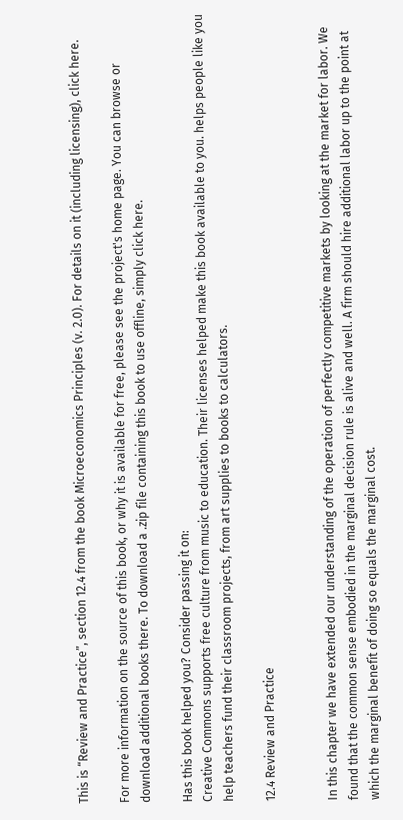This is “Review and Practice”, section 12.4 from the book Microeconomics Principles (v. 2.0). For details on it (including licensing), click here.

For more information on the source of this book, or why it is available for free, please see the project's home page. You can browse or download additional books there. To download a .zip file containing this book to use offline, simply click here.

Has this book helped you? Consider passing it on:
Creative Commons supports free culture from music to education. Their licenses helped make this book available to you. helps people like you help teachers fund their classroom projects, from art supplies to books to calculators.

12.4 Review and Practice


In this chapter we have extended our understanding of the operation of perfectly competitive markets by looking at the market for labor. We found that the common sense embodied in the marginal decision rule is alive and well. A firm should hire additional labor up to the point at which the marginal benefit of doing so equals the marginal cost.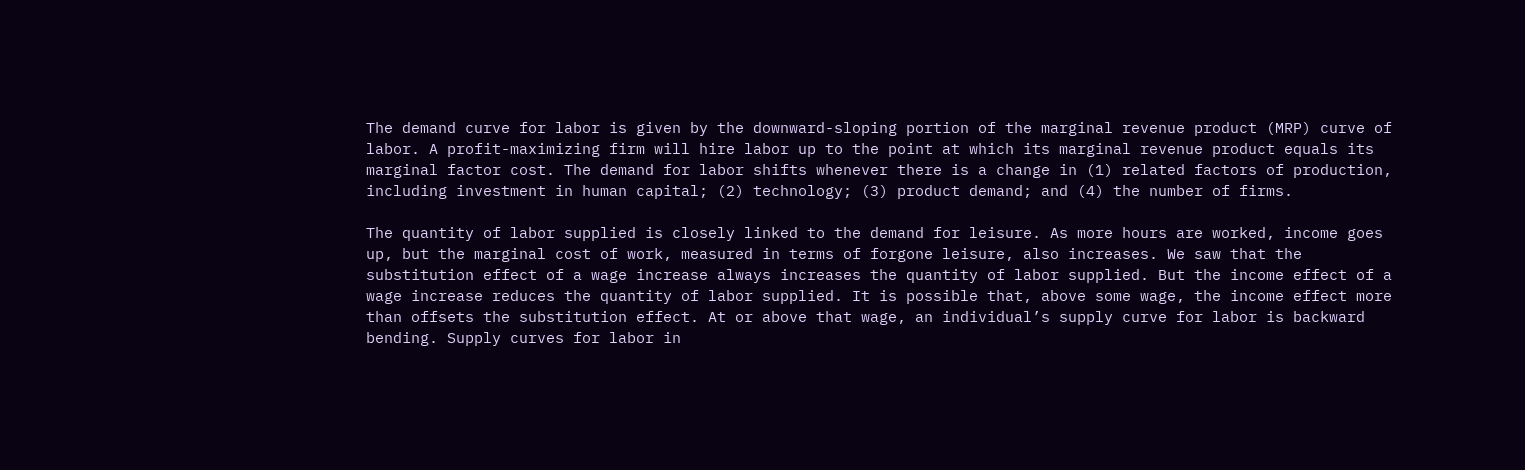The demand curve for labor is given by the downward-sloping portion of the marginal revenue product (MRP) curve of labor. A profit-maximizing firm will hire labor up to the point at which its marginal revenue product equals its marginal factor cost. The demand for labor shifts whenever there is a change in (1) related factors of production, including investment in human capital; (2) technology; (3) product demand; and (4) the number of firms.

The quantity of labor supplied is closely linked to the demand for leisure. As more hours are worked, income goes up, but the marginal cost of work, measured in terms of forgone leisure, also increases. We saw that the substitution effect of a wage increase always increases the quantity of labor supplied. But the income effect of a wage increase reduces the quantity of labor supplied. It is possible that, above some wage, the income effect more than offsets the substitution effect. At or above that wage, an individual’s supply curve for labor is backward bending. Supply curves for labor in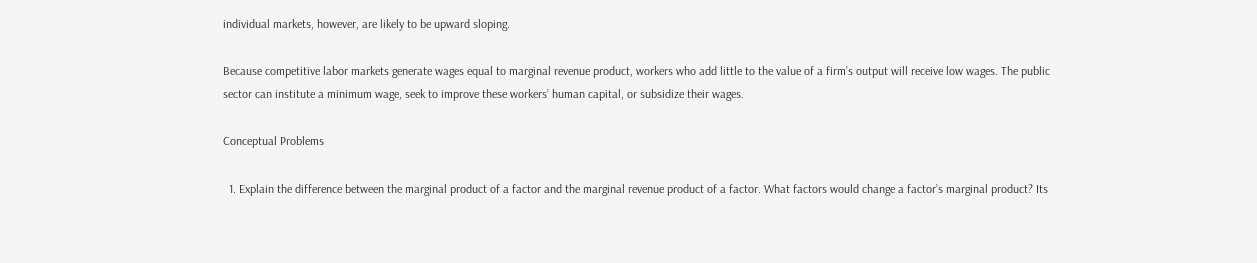individual markets, however, are likely to be upward sloping.

Because competitive labor markets generate wages equal to marginal revenue product, workers who add little to the value of a firm’s output will receive low wages. The public sector can institute a minimum wage, seek to improve these workers’ human capital, or subsidize their wages.

Conceptual Problems

  1. Explain the difference between the marginal product of a factor and the marginal revenue product of a factor. What factors would change a factor’s marginal product? Its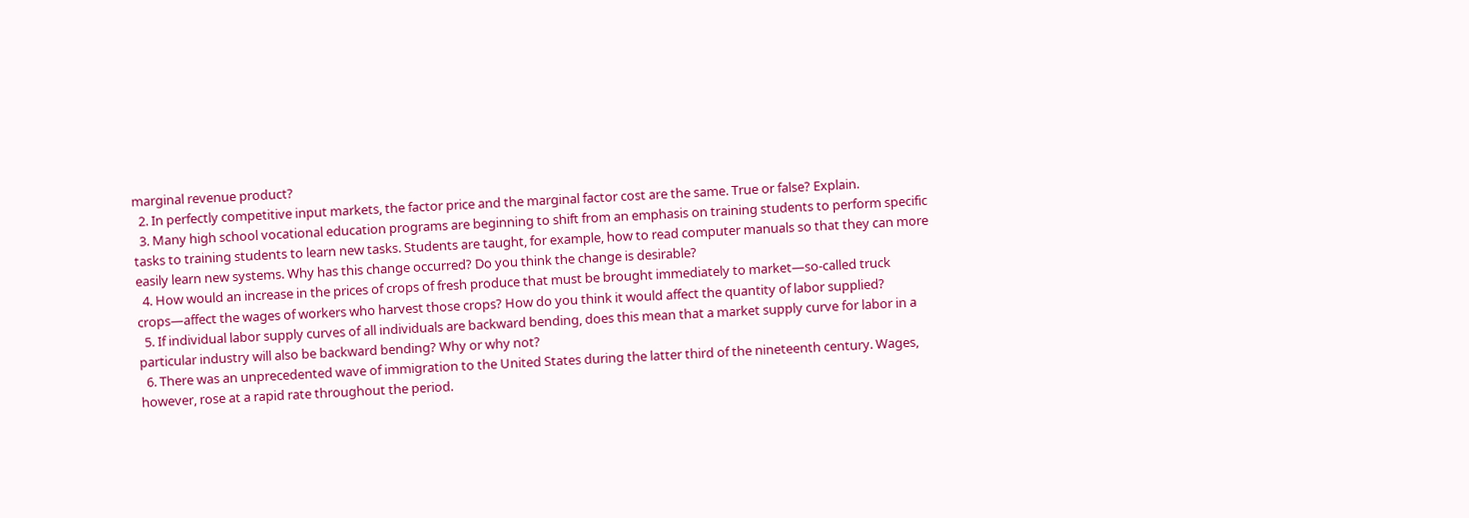marginal revenue product?
  2. In perfectly competitive input markets, the factor price and the marginal factor cost are the same. True or false? Explain.
  3. Many high school vocational education programs are beginning to shift from an emphasis on training students to perform specific tasks to training students to learn new tasks. Students are taught, for example, how to read computer manuals so that they can more easily learn new systems. Why has this change occurred? Do you think the change is desirable?
  4. How would an increase in the prices of crops of fresh produce that must be brought immediately to market—so-called truck crops—affect the wages of workers who harvest those crops? How do you think it would affect the quantity of labor supplied?
  5. If individual labor supply curves of all individuals are backward bending, does this mean that a market supply curve for labor in a particular industry will also be backward bending? Why or why not?
  6. There was an unprecedented wave of immigration to the United States during the latter third of the nineteenth century. Wages, however, rose at a rapid rate throughout the period.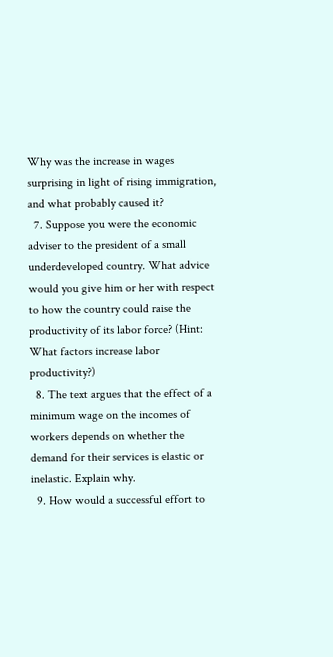Why was the increase in wages surprising in light of rising immigration, and what probably caused it?
  7. Suppose you were the economic adviser to the president of a small underdeveloped country. What advice would you give him or her with respect to how the country could raise the productivity of its labor force? (Hint: What factors increase labor productivity?)
  8. The text argues that the effect of a minimum wage on the incomes of workers depends on whether the demand for their services is elastic or inelastic. Explain why.
  9. How would a successful effort to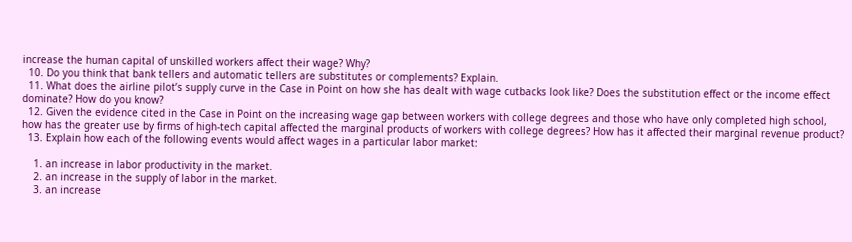increase the human capital of unskilled workers affect their wage? Why?
  10. Do you think that bank tellers and automatic tellers are substitutes or complements? Explain.
  11. What does the airline pilot’s supply curve in the Case in Point on how she has dealt with wage cutbacks look like? Does the substitution effect or the income effect dominate? How do you know?
  12. Given the evidence cited in the Case in Point on the increasing wage gap between workers with college degrees and those who have only completed high school, how has the greater use by firms of high-tech capital affected the marginal products of workers with college degrees? How has it affected their marginal revenue product?
  13. Explain how each of the following events would affect wages in a particular labor market:

    1. an increase in labor productivity in the market.
    2. an increase in the supply of labor in the market.
    3. an increase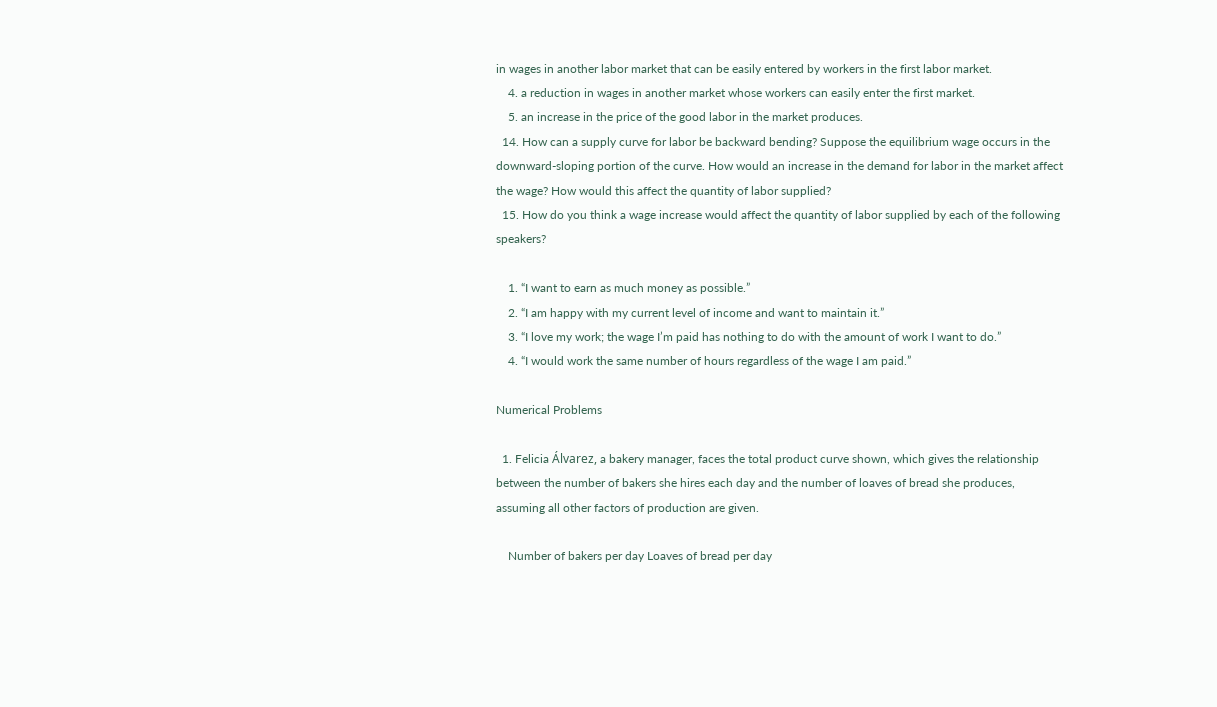in wages in another labor market that can be easily entered by workers in the first labor market.
    4. a reduction in wages in another market whose workers can easily enter the first market.
    5. an increase in the price of the good labor in the market produces.
  14. How can a supply curve for labor be backward bending? Suppose the equilibrium wage occurs in the downward-sloping portion of the curve. How would an increase in the demand for labor in the market affect the wage? How would this affect the quantity of labor supplied?
  15. How do you think a wage increase would affect the quantity of labor supplied by each of the following speakers?

    1. “I want to earn as much money as possible.”
    2. “I am happy with my current level of income and want to maintain it.”
    3. “I love my work; the wage I’m paid has nothing to do with the amount of work I want to do.”
    4. “I would work the same number of hours regardless of the wage I am paid.”

Numerical Problems

  1. Felicia Álvarez, a bakery manager, faces the total product curve shown, which gives the relationship between the number of bakers she hires each day and the number of loaves of bread she produces, assuming all other factors of production are given.

    Number of bakers per day Loaves of bread per day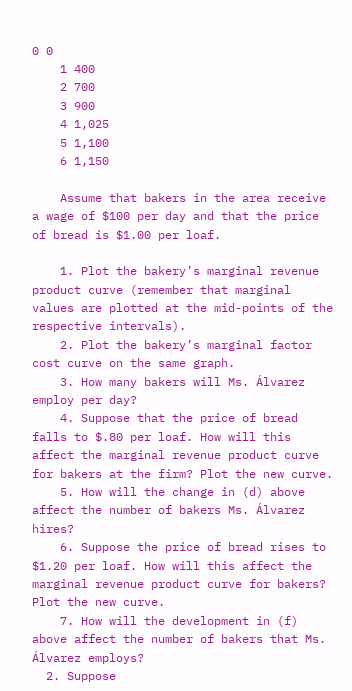0 0
    1 400
    2 700
    3 900
    4 1,025
    5 1,100
    6 1,150

    Assume that bakers in the area receive a wage of $100 per day and that the price of bread is $1.00 per loaf.

    1. Plot the bakery’s marginal revenue product curve (remember that marginal values are plotted at the mid-points of the respective intervals).
    2. Plot the bakery’s marginal factor cost curve on the same graph.
    3. How many bakers will Ms. Álvarez employ per day?
    4. Suppose that the price of bread falls to $.80 per loaf. How will this affect the marginal revenue product curve for bakers at the firm? Plot the new curve.
    5. How will the change in (d) above affect the number of bakers Ms. Álvarez hires?
    6. Suppose the price of bread rises to $1.20 per loaf. How will this affect the marginal revenue product curve for bakers? Plot the new curve.
    7. How will the development in (f) above affect the number of bakers that Ms. Álvarez employs?
  2. Suppose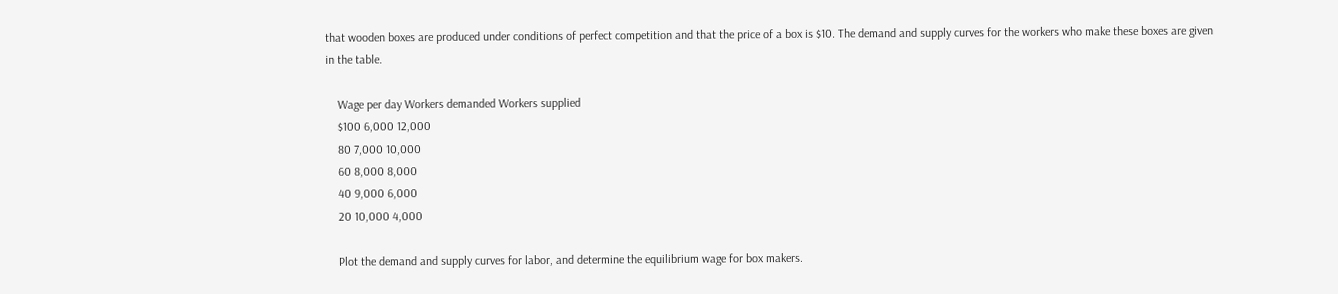that wooden boxes are produced under conditions of perfect competition and that the price of a box is $10. The demand and supply curves for the workers who make these boxes are given in the table.

    Wage per day Workers demanded Workers supplied
    $100 6,000 12,000
    80 7,000 10,000
    60 8,000 8,000
    40 9,000 6,000
    20 10,000 4,000

    Plot the demand and supply curves for labor, and determine the equilibrium wage for box makers.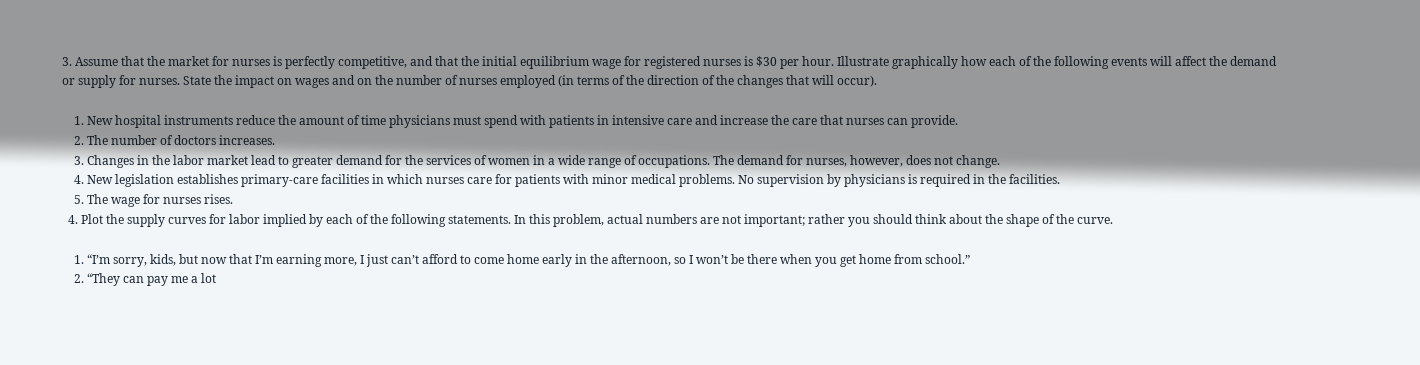3. Assume that the market for nurses is perfectly competitive, and that the initial equilibrium wage for registered nurses is $30 per hour. Illustrate graphically how each of the following events will affect the demand or supply for nurses. State the impact on wages and on the number of nurses employed (in terms of the direction of the changes that will occur).

    1. New hospital instruments reduce the amount of time physicians must spend with patients in intensive care and increase the care that nurses can provide.
    2. The number of doctors increases.
    3. Changes in the labor market lead to greater demand for the services of women in a wide range of occupations. The demand for nurses, however, does not change.
    4. New legislation establishes primary-care facilities in which nurses care for patients with minor medical problems. No supervision by physicians is required in the facilities.
    5. The wage for nurses rises.
  4. Plot the supply curves for labor implied by each of the following statements. In this problem, actual numbers are not important; rather you should think about the shape of the curve.

    1. “I’m sorry, kids, but now that I’m earning more, I just can’t afford to come home early in the afternoon, so I won’t be there when you get home from school.”
    2. “They can pay me a lot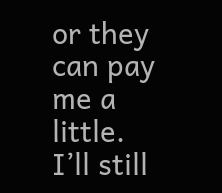or they can pay me a little. I’ll still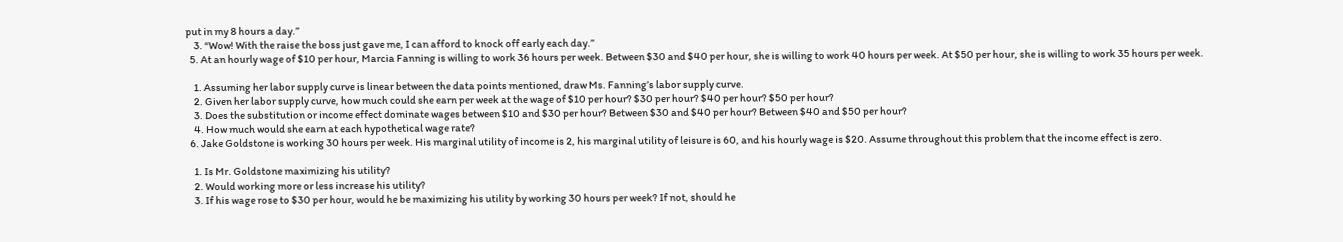put in my 8 hours a day.”
    3. “Wow! With the raise the boss just gave me, I can afford to knock off early each day.”
  5. At an hourly wage of $10 per hour, Marcia Fanning is willing to work 36 hours per week. Between $30 and $40 per hour, she is willing to work 40 hours per week. At $50 per hour, she is willing to work 35 hours per week.

    1. Assuming her labor supply curve is linear between the data points mentioned, draw Ms. Fanning’s labor supply curve.
    2. Given her labor supply curve, how much could she earn per week at the wage of $10 per hour? $30 per hour? $40 per hour? $50 per hour?
    3. Does the substitution or income effect dominate wages between $10 and $30 per hour? Between $30 and $40 per hour? Between $40 and $50 per hour?
    4. How much would she earn at each hypothetical wage rate?
  6. Jake Goldstone is working 30 hours per week. His marginal utility of income is 2, his marginal utility of leisure is 60, and his hourly wage is $20. Assume throughout this problem that the income effect is zero.

    1. Is Mr. Goldstone maximizing his utility?
    2. Would working more or less increase his utility?
    3. If his wage rose to $30 per hour, would he be maximizing his utility by working 30 hours per week? If not, should he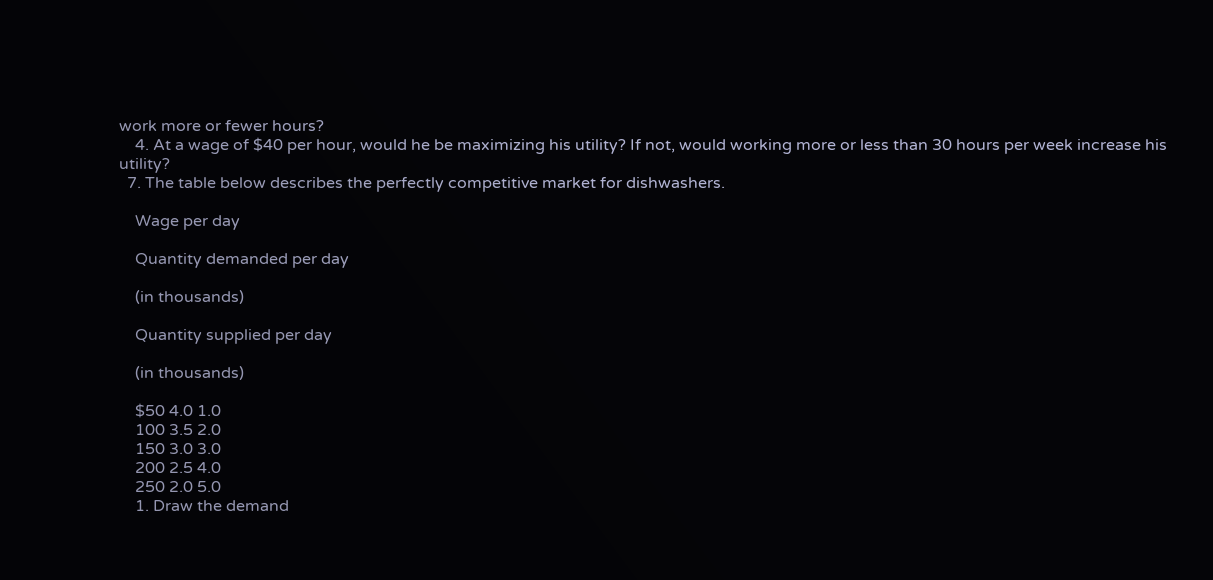work more or fewer hours?
    4. At a wage of $40 per hour, would he be maximizing his utility? If not, would working more or less than 30 hours per week increase his utility?
  7. The table below describes the perfectly competitive market for dishwashers.

    Wage per day

    Quantity demanded per day

    (in thousands)

    Quantity supplied per day

    (in thousands)

    $50 4.0 1.0
    100 3.5 2.0
    150 3.0 3.0
    200 2.5 4.0
    250 2.0 5.0
    1. Draw the demand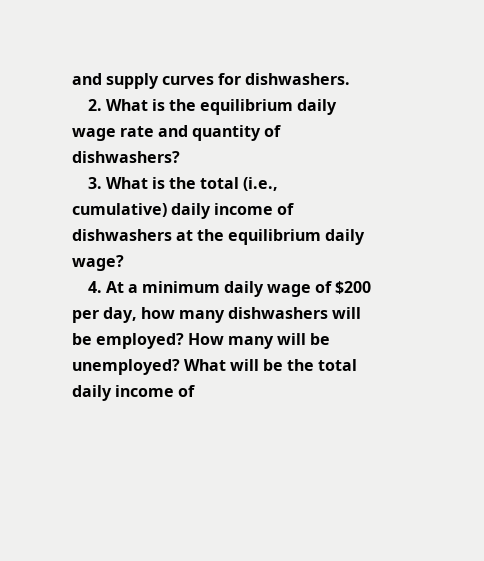and supply curves for dishwashers.
    2. What is the equilibrium daily wage rate and quantity of dishwashers?
    3. What is the total (i.e., cumulative) daily income of dishwashers at the equilibrium daily wage?
    4. At a minimum daily wage of $200 per day, how many dishwashers will be employed? How many will be unemployed? What will be the total daily income of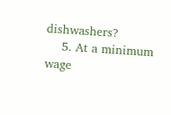dishwashers?
    5. At a minimum wage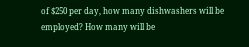of $250 per day, how many dishwashers will be employed? How many will be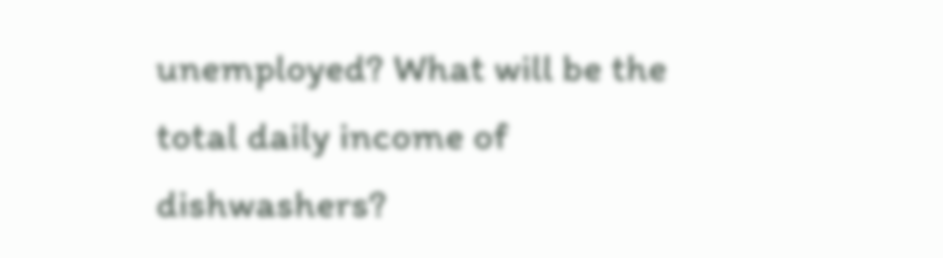unemployed? What will be the total daily income of dishwashers?